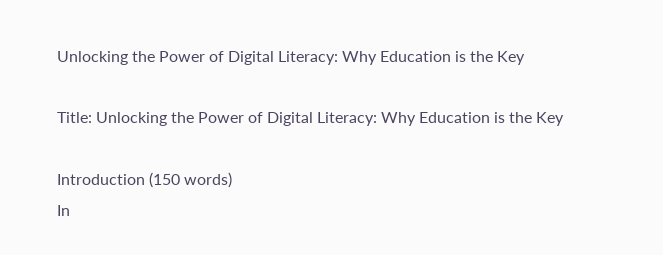Unlocking the Power of Digital Literacy: Why Education is the Key

Title: Unlocking the Power of Digital Literacy: Why Education is the Key

Introduction (150 words)
In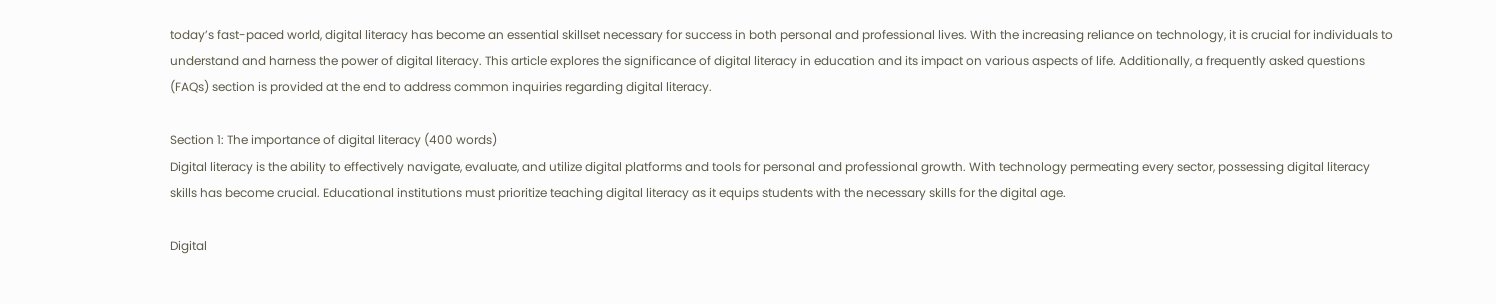today’s fast-paced world, digital literacy has become an essential skillset necessary for success in both personal and professional lives. With the increasing reliance on technology, it is crucial for individuals to understand and harness the power of digital literacy. This article explores the significance of digital literacy in education and its impact on various aspects of life. Additionally, a frequently asked questions (FAQs) section is provided at the end to address common inquiries regarding digital literacy.

Section 1: The importance of digital literacy (400 words)
Digital literacy is the ability to effectively navigate, evaluate, and utilize digital platforms and tools for personal and professional growth. With technology permeating every sector, possessing digital literacy skills has become crucial. Educational institutions must prioritize teaching digital literacy as it equips students with the necessary skills for the digital age.

Digital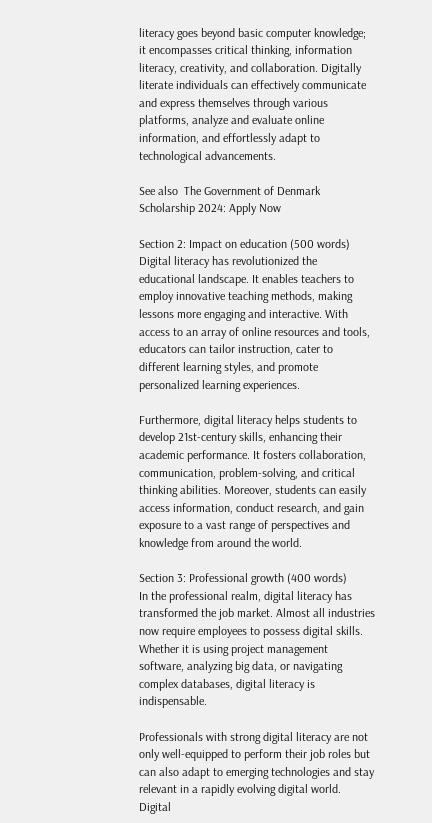literacy goes beyond basic computer knowledge; it encompasses critical thinking, information literacy, creativity, and collaboration. Digitally literate individuals can effectively communicate and express themselves through various platforms, analyze and evaluate online information, and effortlessly adapt to technological advancements.

See also  The Government of Denmark Scholarship 2024: Apply Now

Section 2: Impact on education (500 words)
Digital literacy has revolutionized the educational landscape. It enables teachers to employ innovative teaching methods, making lessons more engaging and interactive. With access to an array of online resources and tools, educators can tailor instruction, cater to different learning styles, and promote personalized learning experiences.

Furthermore, digital literacy helps students to develop 21st-century skills, enhancing their academic performance. It fosters collaboration, communication, problem-solving, and critical thinking abilities. Moreover, students can easily access information, conduct research, and gain exposure to a vast range of perspectives and knowledge from around the world.

Section 3: Professional growth (400 words)
In the professional realm, digital literacy has transformed the job market. Almost all industries now require employees to possess digital skills. Whether it is using project management software, analyzing big data, or navigating complex databases, digital literacy is indispensable.

Professionals with strong digital literacy are not only well-equipped to perform their job roles but can also adapt to emerging technologies and stay relevant in a rapidly evolving digital world. Digital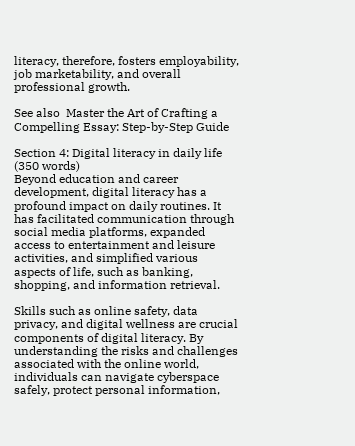literacy, therefore, fosters employability, job marketability, and overall professional growth.

See also  Master the Art of Crafting a Compelling Essay: Step-by-Step Guide

Section 4: Digital literacy in daily life (350 words)
Beyond education and career development, digital literacy has a profound impact on daily routines. It has facilitated communication through social media platforms, expanded access to entertainment and leisure activities, and simplified various aspects of life, such as banking, shopping, and information retrieval.

Skills such as online safety, data privacy, and digital wellness are crucial components of digital literacy. By understanding the risks and challenges associated with the online world, individuals can navigate cyberspace safely, protect personal information,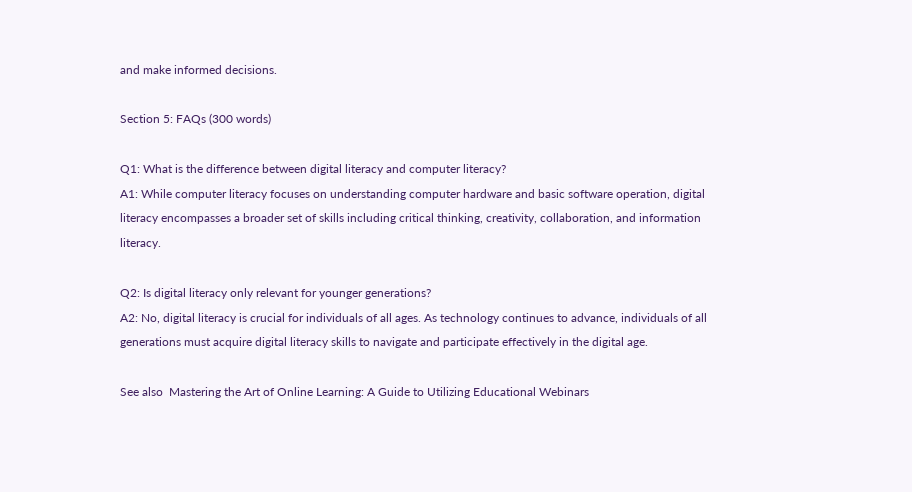and make informed decisions.

Section 5: FAQs (300 words)

Q1: What is the difference between digital literacy and computer literacy?
A1: While computer literacy focuses on understanding computer hardware and basic software operation, digital literacy encompasses a broader set of skills including critical thinking, creativity, collaboration, and information literacy.

Q2: Is digital literacy only relevant for younger generations?
A2: No, digital literacy is crucial for individuals of all ages. As technology continues to advance, individuals of all generations must acquire digital literacy skills to navigate and participate effectively in the digital age.

See also  Mastering the Art of Online Learning: A Guide to Utilizing Educational Webinars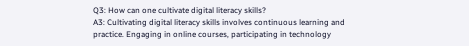Q3: How can one cultivate digital literacy skills?
A3: Cultivating digital literacy skills involves continuous learning and practice. Engaging in online courses, participating in technology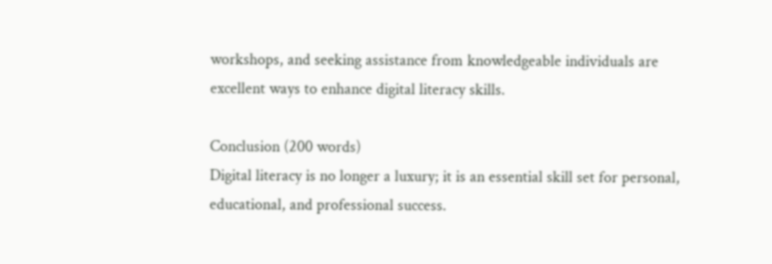workshops, and seeking assistance from knowledgeable individuals are excellent ways to enhance digital literacy skills.

Conclusion (200 words)
Digital literacy is no longer a luxury; it is an essential skill set for personal, educational, and professional success.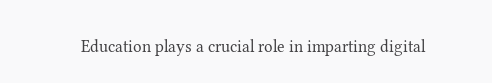Education plays a crucial role in imparting digital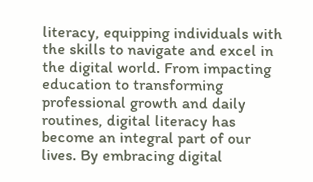literacy, equipping individuals with the skills to navigate and excel in the digital world. From impacting education to transforming professional growth and daily routines, digital literacy has become an integral part of our lives. By embracing digital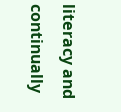literacy and continually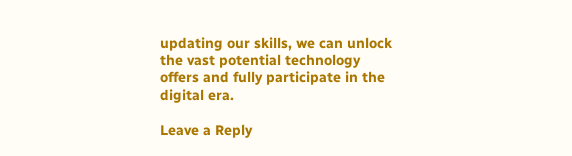updating our skills, we can unlock the vast potential technology offers and fully participate in the digital era.

Leave a Reply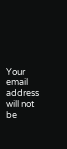Your email address will not be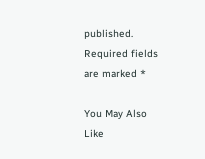published. Required fields are marked *

You May Also Like